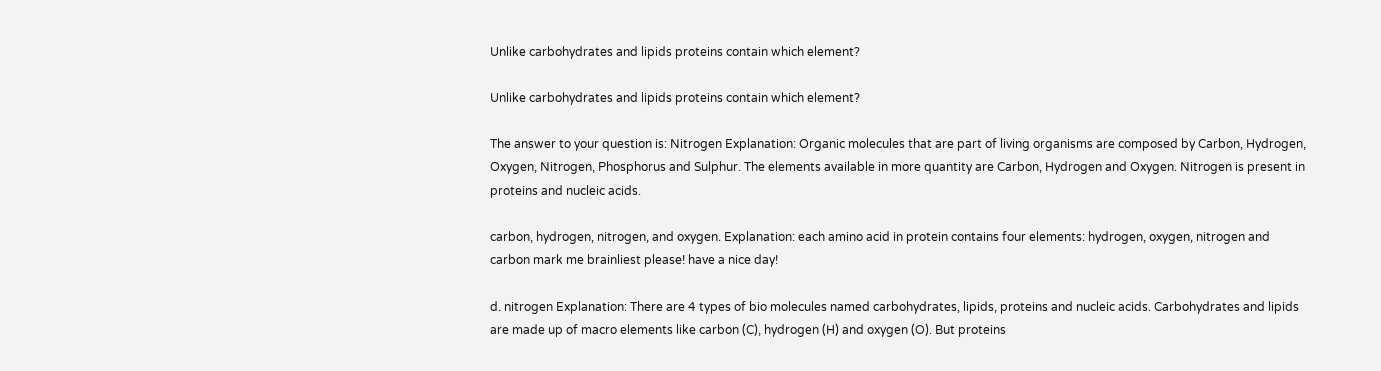Unlike carbohydrates and lipids proteins contain which element?

Unlike carbohydrates and lipids proteins contain which element?

The answer to your question is: Nitrogen Explanation: Organic molecules that are part of living organisms are composed by Carbon, Hydrogen, Oxygen, Nitrogen, Phosphorus and Sulphur. The elements available in more quantity are Carbon, Hydrogen and Oxygen. Nitrogen is present in proteins and nucleic acids.

carbon, hydrogen, nitrogen, and oxygen. Explanation: each amino acid in protein contains four elements: hydrogen, oxygen, nitrogen and carbon mark me brainliest please! have a nice day!

d. nitrogen Explanation: There are 4 types of bio molecules named carbohydrates, lipids, proteins and nucleic acids. Carbohydrates and lipids are made up of macro elements like carbon (C), hydrogen (H) and oxygen (O). But proteins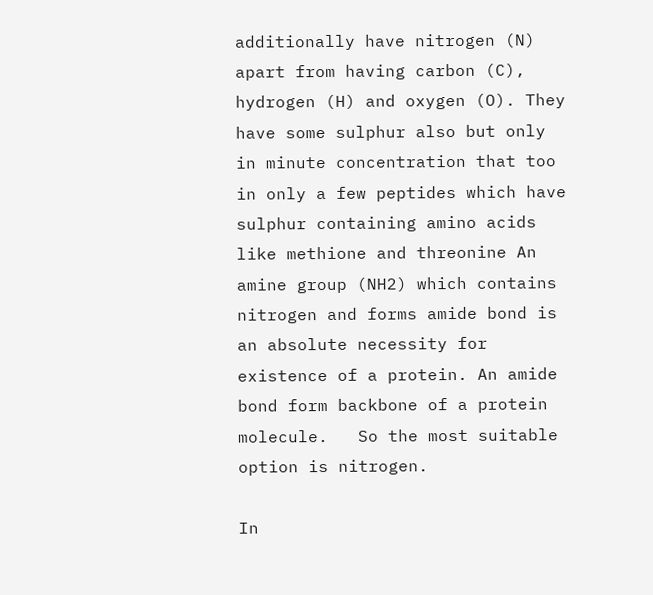additionally have nitrogen (N) apart from having carbon (C), hydrogen (H) and oxygen (O). They have some sulphur also but only in minute concentration that too in only a few peptides which have sulphur containing amino acids like methione and threonine An amine group (NH2) which contains nitrogen and forms amide bond is an absolute necessity for existence of a protein. An amide bond form backbone of a protein molecule.   So the most suitable option is nitrogen.

In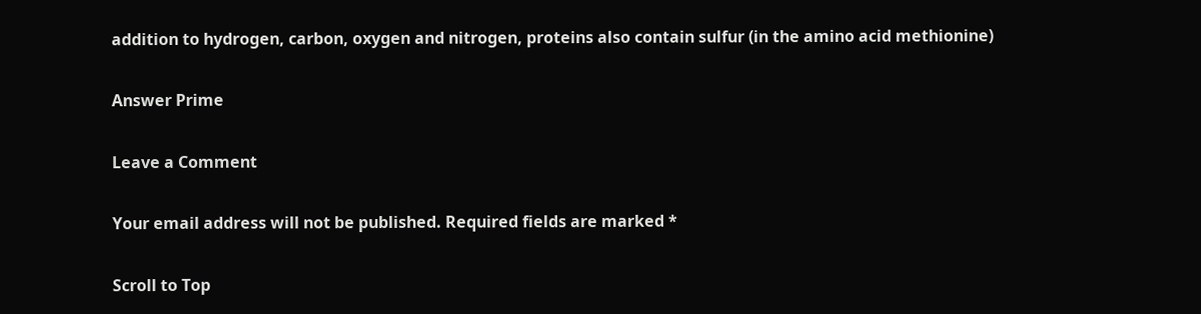addition to hydrogen, carbon, oxygen and nitrogen, proteins also contain sulfur (in the amino acid methionine)

Answer Prime

Leave a Comment

Your email address will not be published. Required fields are marked *

Scroll to Top